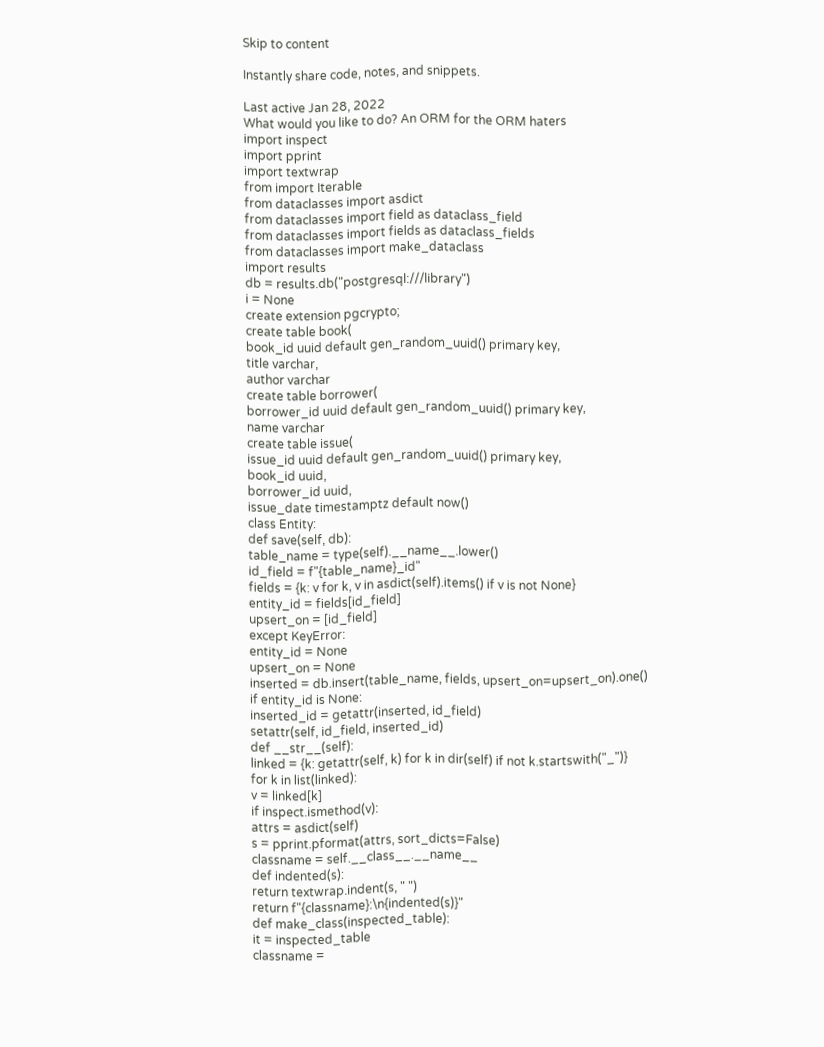Skip to content

Instantly share code, notes, and snippets.

Last active Jan 28, 2022
What would you like to do? An ORM for the ORM haters
import inspect
import pprint
import textwrap
from import Iterable
from dataclasses import asdict
from dataclasses import field as dataclass_field
from dataclasses import fields as dataclass_fields
from dataclasses import make_dataclass
import results
db = results.db("postgresql:///library")
i = None
create extension pgcrypto;
create table book(
book_id uuid default gen_random_uuid() primary key,
title varchar,
author varchar
create table borrower(
borrower_id uuid default gen_random_uuid() primary key,
name varchar
create table issue(
issue_id uuid default gen_random_uuid() primary key,
book_id uuid,
borrower_id uuid,
issue_date timestamptz default now()
class Entity:
def save(self, db):
table_name = type(self).__name__.lower()
id_field = f"{table_name}_id"
fields = {k: v for k, v in asdict(self).items() if v is not None}
entity_id = fields[id_field]
upsert_on = [id_field]
except KeyError:
entity_id = None
upsert_on = None
inserted = db.insert(table_name, fields, upsert_on=upsert_on).one()
if entity_id is None:
inserted_id = getattr(inserted, id_field)
setattr(self, id_field, inserted_id)
def __str__(self):
linked = {k: getattr(self, k) for k in dir(self) if not k.startswith("_")}
for k in list(linked):
v = linked[k]
if inspect.ismethod(v):
attrs = asdict(self)
s = pprint.pformat(attrs, sort_dicts=False)
classname = self.__class__.__name__
def indented(s):
return textwrap.indent(s, " ")
return f"{classname}:\n{indented(s)}"
def make_class(inspected_table):
it = inspected_table
classname =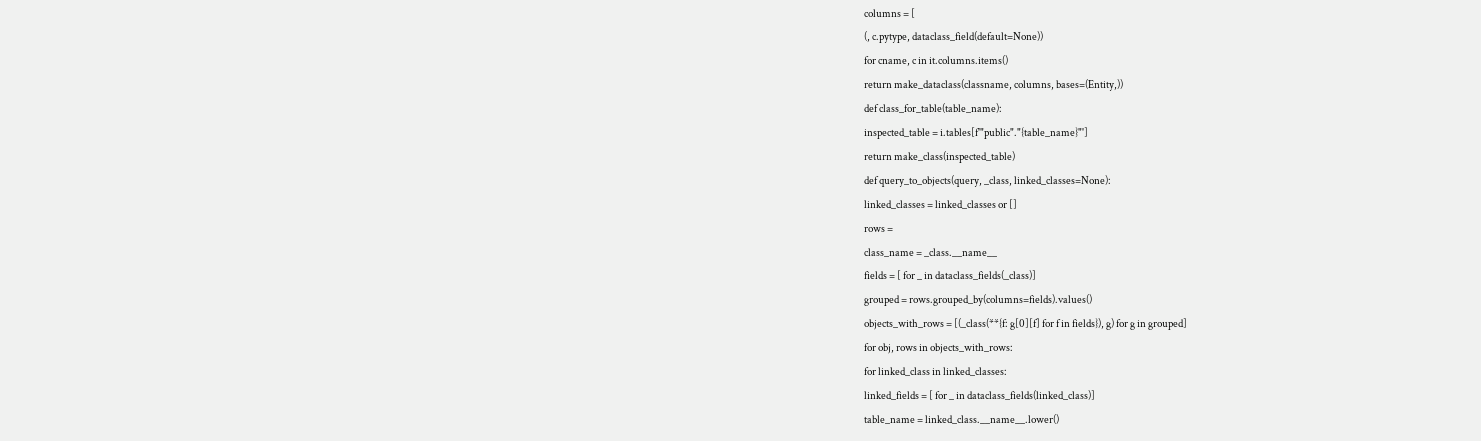columns = [
(, c.pytype, dataclass_field(default=None))
for cname, c in it.columns.items()
return make_dataclass(classname, columns, bases=(Entity,))
def class_for_table(table_name):
inspected_table = i.tables[f'"public"."{table_name}"']
return make_class(inspected_table)
def query_to_objects(query, _class, linked_classes=None):
linked_classes = linked_classes or []
rows =
class_name = _class.__name__
fields = [ for _ in dataclass_fields(_class)]
grouped = rows.grouped_by(columns=fields).values()
objects_with_rows = [(_class(**{f: g[0][f] for f in fields}), g) for g in grouped]
for obj, rows in objects_with_rows:
for linked_class in linked_classes:
linked_fields = [ for _ in dataclass_fields(linked_class)]
table_name = linked_class.__name__.lower()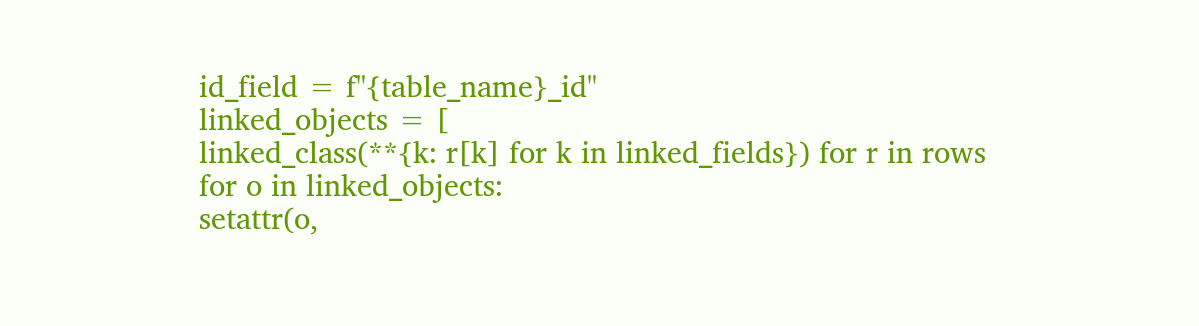id_field = f"{table_name}_id"
linked_objects = [
linked_class(**{k: r[k] for k in linked_fields}) for r in rows
for o in linked_objects:
setattr(o,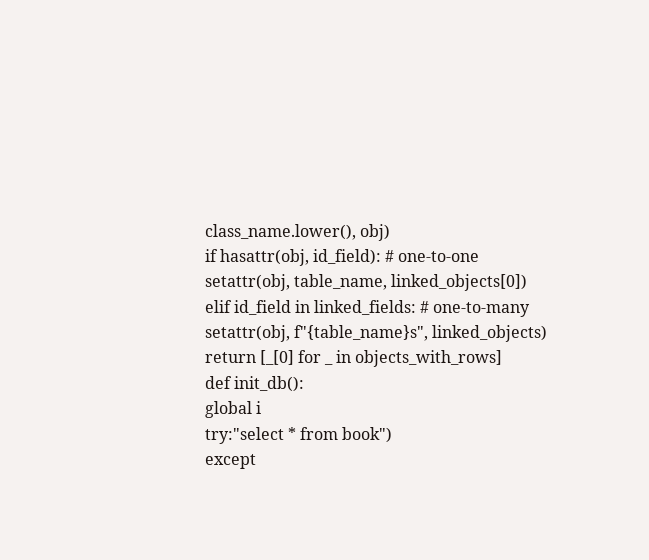class_name.lower(), obj)
if hasattr(obj, id_field): # one-to-one
setattr(obj, table_name, linked_objects[0])
elif id_field in linked_fields: # one-to-many
setattr(obj, f"{table_name}s", linked_objects)
return [_[0] for _ in objects_with_rows]
def init_db():
global i
try:"select * from book")
except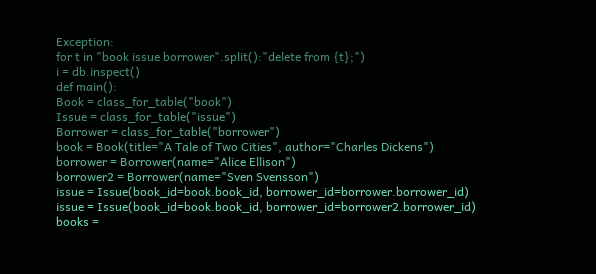Exception:
for t in "book issue borrower".split():"delete from {t};")
i = db.inspect()
def main():
Book = class_for_table("book")
Issue = class_for_table("issue")
Borrower = class_for_table("borrower")
book = Book(title="A Tale of Two Cities", author="Charles Dickens")
borrower = Borrower(name="Alice Ellison")
borrower2 = Borrower(name="Sven Svensson")
issue = Issue(book_id=book.book_id, borrower_id=borrower.borrower_id)
issue = Issue(book_id=book.book_id, borrower_id=borrower2.borrower_id)
books =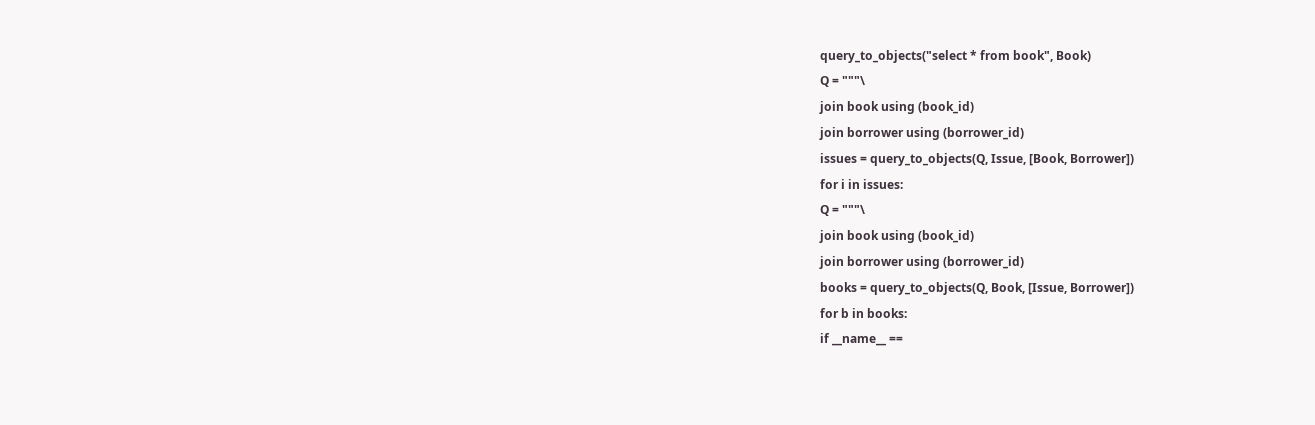query_to_objects("select * from book", Book)
Q = """\
join book using (book_id)
join borrower using (borrower_id)
issues = query_to_objects(Q, Issue, [Book, Borrower])
for i in issues:
Q = """\
join book using (book_id)
join borrower using (borrower_id)
books = query_to_objects(Q, Book, [Issue, Borrower])
for b in books:
if __name__ ==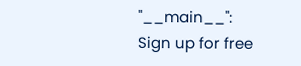"__main__":
Sign up for free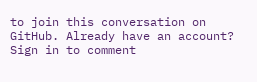to join this conversation on GitHub. Already have an account? Sign in to comment